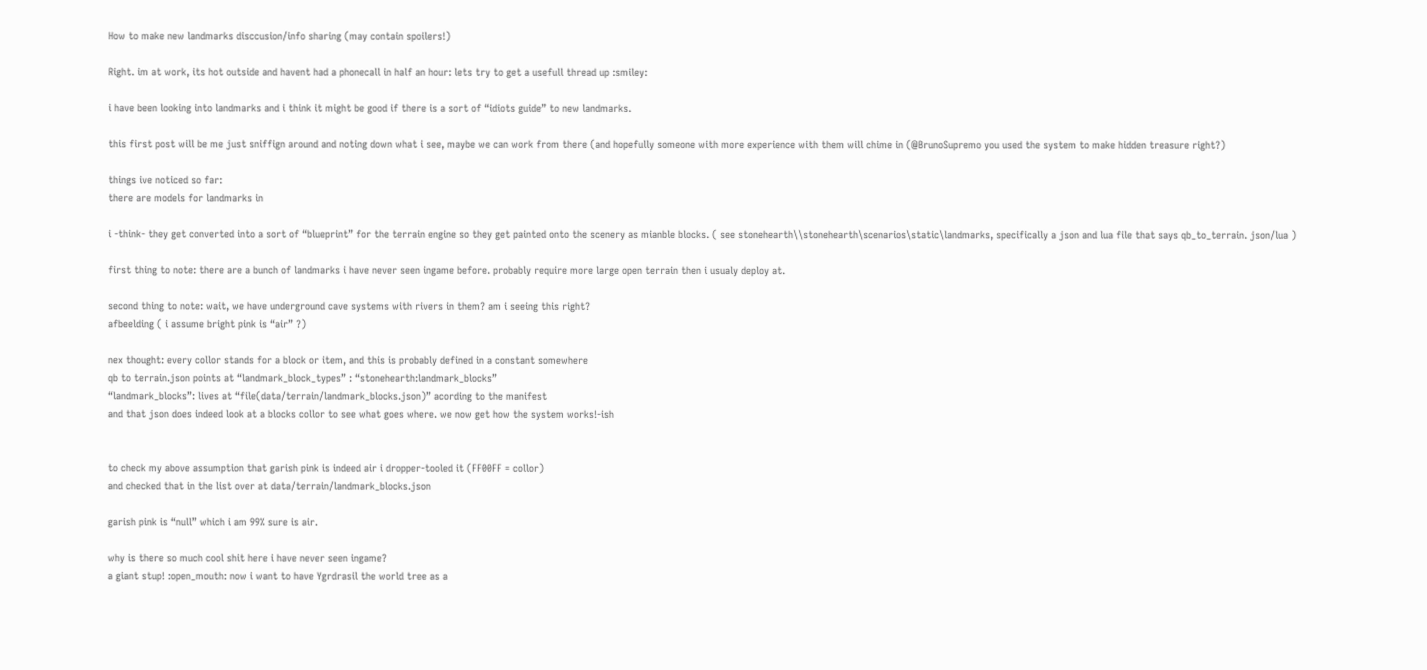How to make new landmarks disccusion/info sharing (may contain spoilers!)

Right. im at work, its hot outside and havent had a phonecall in half an hour: lets try to get a usefull thread up :smiley:

i have been looking into landmarks and i think it might be good if there is a sort of “idiots guide” to new landmarks.

this first post will be me just sniffign around and noting down what i see, maybe we can work from there (and hopefully someone with more experience with them will chime in (@BrunoSupremo you used the system to make hidden treasure right?)

things ive noticed so far:
there are models for landmarks in

i -think- they get converted into a sort of “blueprint” for the terrain engine so they get painted onto the scenery as mianble blocks. ( see stonehearth\\stonehearth\scenarios\static\landmarks, specifically a json and lua file that says qb_to_terrain. json/lua )

first thing to note: there are a bunch of landmarks i have never seen ingame before. probably require more large open terrain then i usualy deploy at.

second thing to note: wait, we have underground cave systems with rivers in them? am i seeing this right?
afbeelding ( i assume bright pink is “air” ?)

nex thought: every collor stands for a block or item, and this is probably defined in a constant somewhere
qb to terrain.json points at “landmark_block_types” : “stonehearth:landmark_blocks”
“landmark_blocks”: lives at “file(data/terrain/landmark_blocks.json)” acording to the manifest
and that json does indeed look at a blocks collor to see what goes where. we now get how the system works!-ish


to check my above assumption that garish pink is indeed air i dropper-tooled it (FF00FF = collor)
and checked that in the list over at data/terrain/landmark_blocks.json

garish pink is “null” which i am 99% sure is air.

why is there so much cool shit here i have never seen ingame?
a giant stup! :open_mouth: now i want to have Ygrdrasil the world tree as a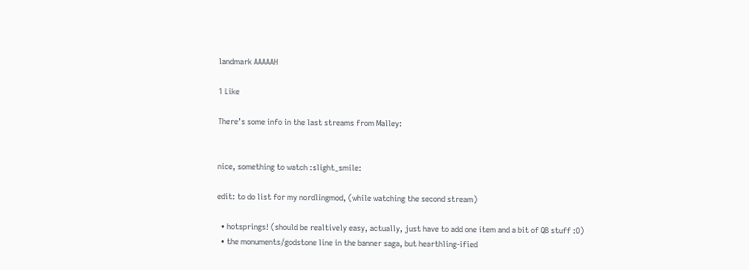landmark AAAAAH

1 Like

There’s some info in the last streams from Malley:


nice, something to watch :slight_smile:

edit: to do list for my nordlingmod, (while watching the second stream)

  • hotsprings! (should be realtively easy, actually, just have to add one item and a bit of QB stuff :O)
  • the monuments/godstone line in the banner saga, but hearthling-ified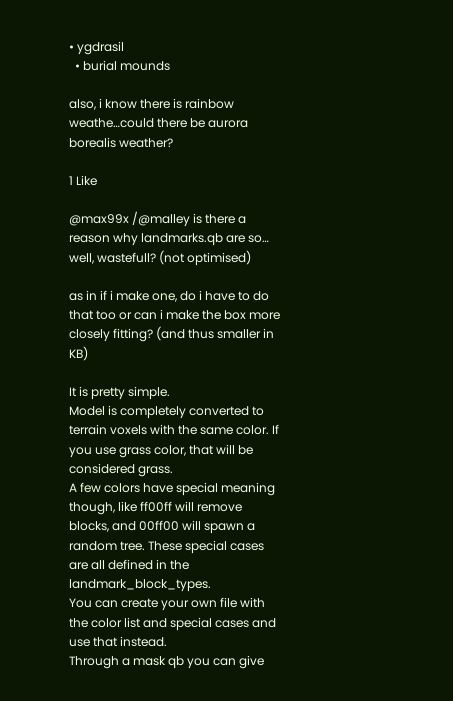• ygdrasil
  • burial mounds

also, i know there is rainbow weathe…could there be aurora borealis weather?

1 Like

@max99x /@malley is there a reason why landmarks.qb are so… well, wastefull? (not optimised)

as in if i make one, do i have to do that too or can i make the box more closely fitting? (and thus smaller in KB)

It is pretty simple.
Model is completely converted to terrain voxels with the same color. If you use grass color, that will be considered grass.
A few colors have special meaning though, like ff00ff will remove blocks, and 00ff00 will spawn a random tree. These special cases are all defined in the landmark_block_types.
You can create your own file with the color list and special cases and use that instead.
Through a mask qb you can give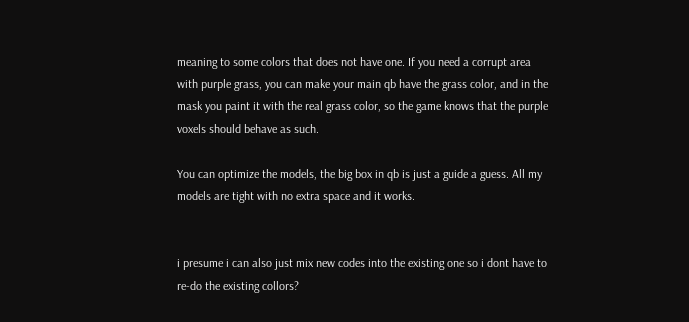meaning to some colors that does not have one. If you need a corrupt area with purple grass, you can make your main qb have the grass color, and in the mask you paint it with the real grass color, so the game knows that the purple voxels should behave as such.

You can optimize the models, the big box in qb is just a guide a guess. All my models are tight with no extra space and it works.


i presume i can also just mix new codes into the existing one so i dont have to re-do the existing collors?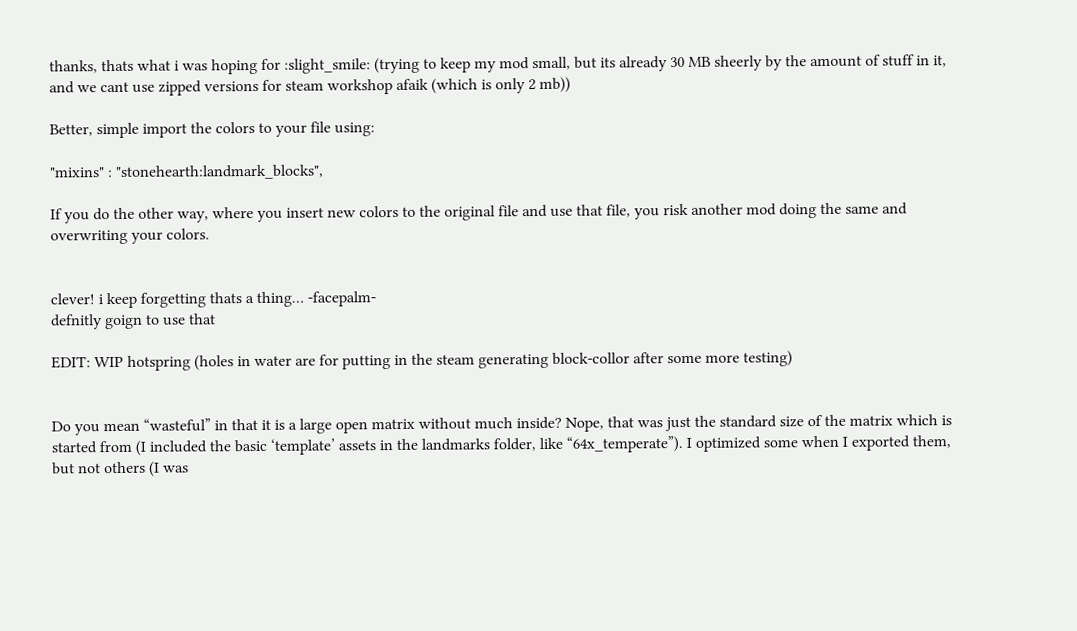thanks, thats what i was hoping for :slight_smile: (trying to keep my mod small, but its already 30 MB sheerly by the amount of stuff in it, and we cant use zipped versions for steam workshop afaik (which is only 2 mb))

Better, simple import the colors to your file using:

"mixins" : "stonehearth:landmark_blocks",

If you do the other way, where you insert new colors to the original file and use that file, you risk another mod doing the same and overwriting your colors.


clever! i keep forgetting thats a thing… -facepalm-
defnitly goign to use that

EDIT: WIP hotspring (holes in water are for putting in the steam generating block-collor after some more testing)


Do you mean “wasteful” in that it is a large open matrix without much inside? Nope, that was just the standard size of the matrix which is started from (I included the basic ‘template’ assets in the landmarks folder, like “64x_temperate”). I optimized some when I exported them, but not others (I was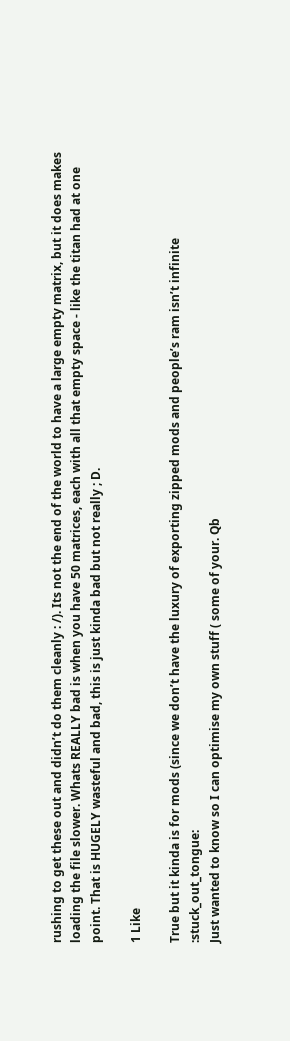rushing to get these out and didn’t do them cleanly : /). Its not the end of the world to have a large empty matrix, but it does makes loading the file slower. Whats REALLY bad is when you have 50 matrices, each with all that empty space - like the titan had at one point. That is HUGELY wasteful and bad, this is just kinda bad but not really ; D.

1 Like

True but it kinda is for mods (since we don’t have the luxury of exporting zipped mods and people’s ram isn’t infinite :stuck_out_tongue:
Just wanted to know so I can optimise my own stuff ( some of your. Qb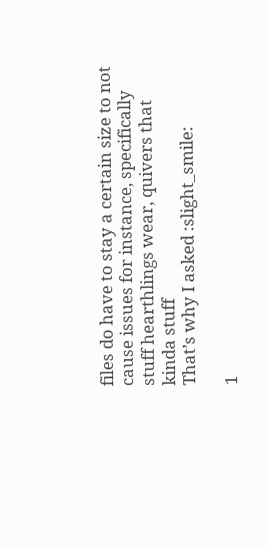files do have to stay a certain size to not cause issues for instance, specifically stuff hearthlings wear, quivers that kinda stuff
That’s why I asked :slight_smile:

1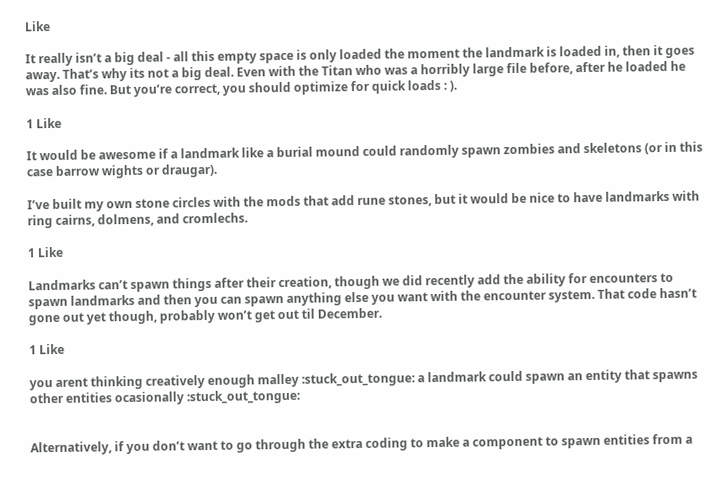Like

It really isn’t a big deal - all this empty space is only loaded the moment the landmark is loaded in, then it goes away. That’s why its not a big deal. Even with the Titan who was a horribly large file before, after he loaded he was also fine. But you’re correct, you should optimize for quick loads : ).

1 Like

It would be awesome if a landmark like a burial mound could randomly spawn zombies and skeletons (or in this case barrow wights or draugar).

I’ve built my own stone circles with the mods that add rune stones, but it would be nice to have landmarks with ring cairns, dolmens, and cromlechs.

1 Like

Landmarks can’t spawn things after their creation, though we did recently add the ability for encounters to spawn landmarks and then you can spawn anything else you want with the encounter system. That code hasn’t gone out yet though, probably won’t get out til December.

1 Like

you arent thinking creatively enough malley :stuck_out_tongue: a landmark could spawn an entity that spawns other entities ocasionally :stuck_out_tongue:


Alternatively, if you don’t want to go through the extra coding to make a component to spawn entities from a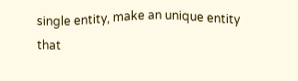single entity, make an unique entity that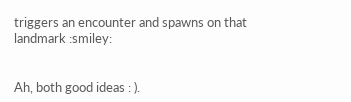triggers an encounter and spawns on that landmark :smiley:


Ah, both good ideas : ).